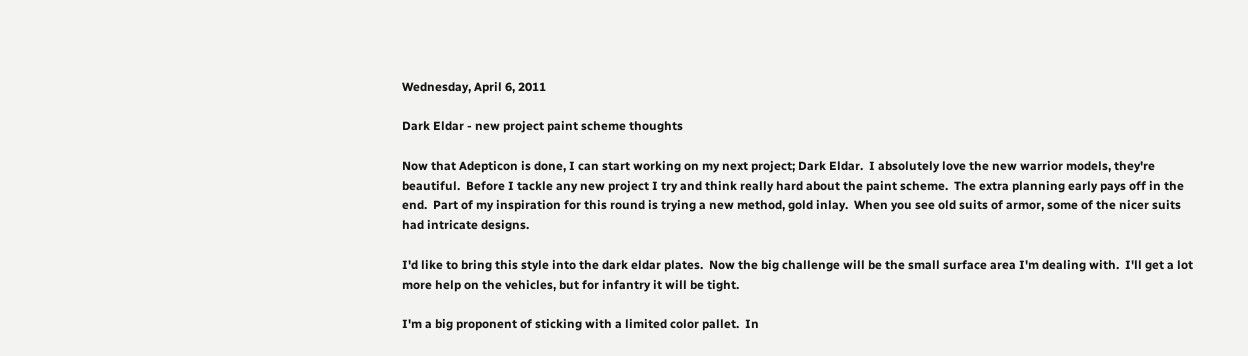Wednesday, April 6, 2011

Dark Eldar - new project paint scheme thoughts

Now that Adepticon is done, I can start working on my next project; Dark Eldar.  I absolutely love the new warrior models, they're beautiful.  Before I tackle any new project I try and think really hard about the paint scheme.  The extra planning early pays off in the end.  Part of my inspiration for this round is trying a new method, gold inlay.  When you see old suits of armor, some of the nicer suits had intricate designs.

I'd like to bring this style into the dark eldar plates.  Now the big challenge will be the small surface area I'm dealing with.  I'll get a lot more help on the vehicles, but for infantry it will be tight.

I'm a big proponent of sticking with a limited color pallet.  In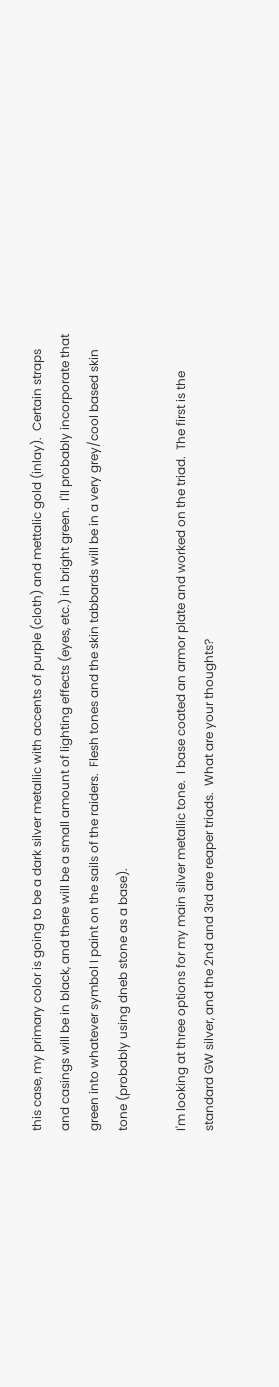this case, my primary color is going to be a dark silver metallic with accents of purple (cloth) and mettalic gold (inlay).  Certain straps and casings will be in black, and there will be a small amount of lighting effects (eyes, etc.) in bright green.  I'll probably incorporate that green into whatever symbol I paint on the sails of the raiders.  Flesh tones and the skin tabbards will be in a very grey/cool based skin tone (probably using dneb stone as a base).

I'm looking at three options for my main silver metallic tone.  I base coated an armor plate and worked on the triad.  The first is the standard GW silver, and the 2nd and 3rd are reaper triads.  What are your thoughts?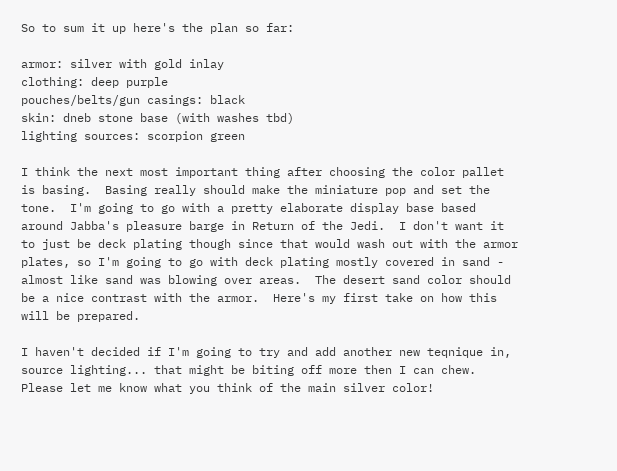So to sum it up here's the plan so far:

armor: silver with gold inlay
clothing: deep purple
pouches/belts/gun casings: black
skin: dneb stone base (with washes tbd)
lighting sources: scorpion green

I think the next most important thing after choosing the color pallet is basing.  Basing really should make the miniature pop and set the tone.  I'm going to go with a pretty elaborate display base based around Jabba's pleasure barge in Return of the Jedi.  I don't want it to just be deck plating though since that would wash out with the armor plates, so I'm going to go with deck plating mostly covered in sand - almost like sand was blowing over areas.  The desert sand color should be a nice contrast with the armor.  Here's my first take on how this will be prepared.

I haven't decided if I'm going to try and add another new teqnique in, source lighting... that might be biting off more then I can chew.  Please let me know what you think of the main silver color!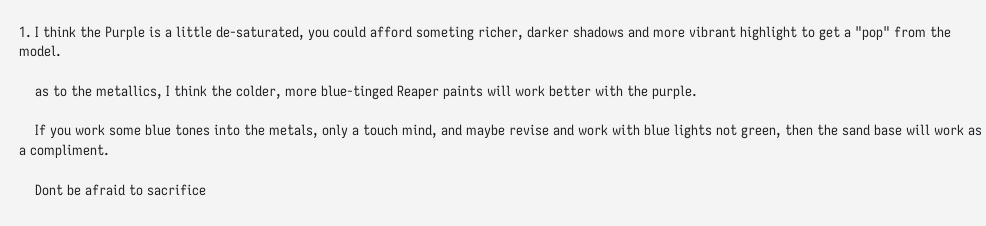1. I think the Purple is a little de-saturated, you could afford someting richer, darker shadows and more vibrant highlight to get a "pop" from the model.

    as to the metallics, I think the colder, more blue-tinged Reaper paints will work better with the purple.

    If you work some blue tones into the metals, only a touch mind, and maybe revise and work with blue lights not green, then the sand base will work as a compliment.

    Dont be afraid to sacrifice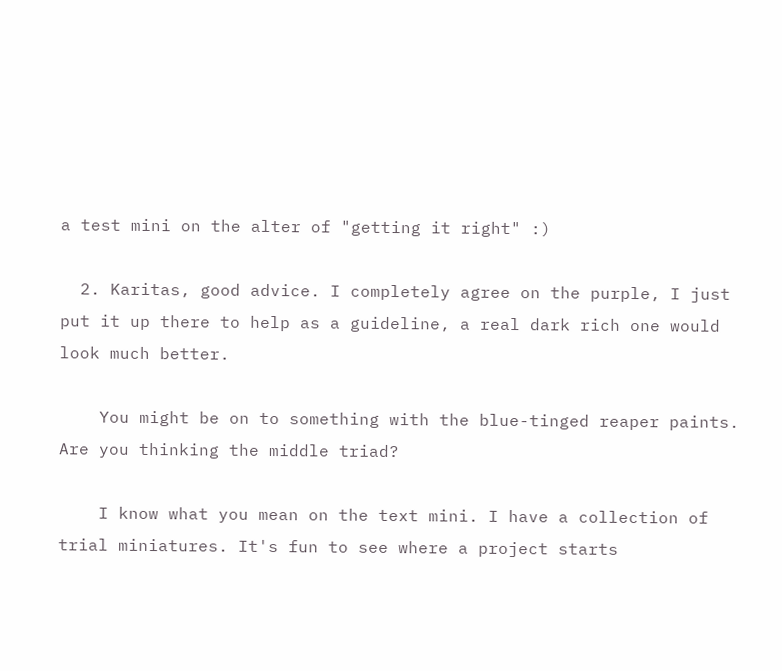a test mini on the alter of "getting it right" :)

  2. Karitas, good advice. I completely agree on the purple, I just put it up there to help as a guideline, a real dark rich one would look much better.

    You might be on to something with the blue-tinged reaper paints. Are you thinking the middle triad?

    I know what you mean on the text mini. I have a collection of trial miniatures. It's fun to see where a project starts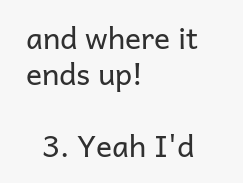and where it ends up!

  3. Yeah I'd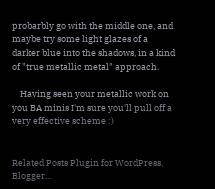probarbly go with the middle one, and maybe try some light glazes of a darker blue into the shadows, in a kind of "true metallic metal" approach.

    Having seen your metallic work on you BA minis I'm sure you'll pull off a very effective scheme :)


Related Posts Plugin for WordPress, Blogger...